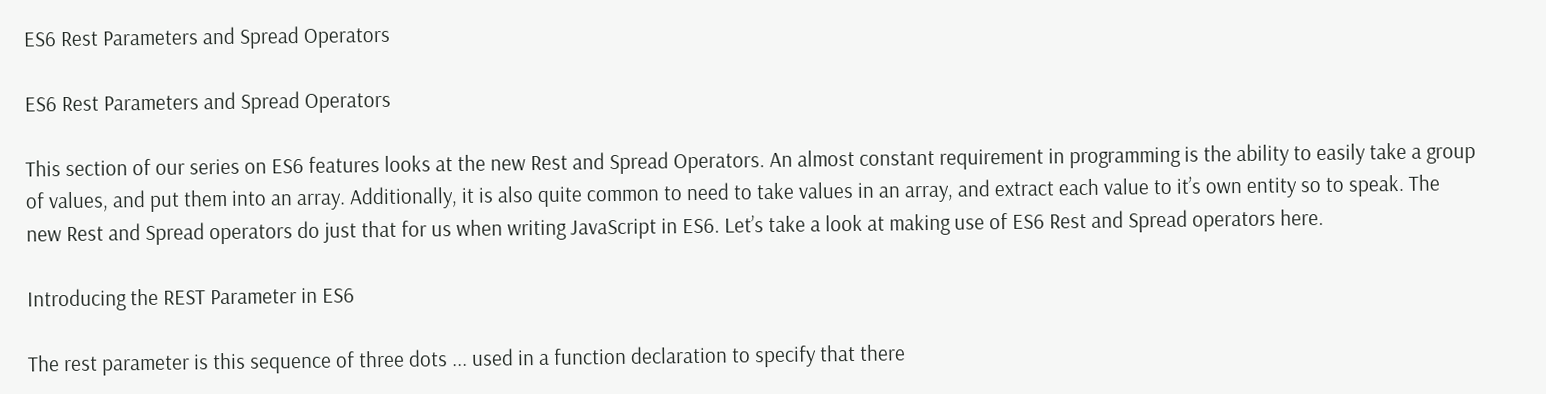ES6 Rest Parameters and Spread Operators

ES6 Rest Parameters and Spread Operators

This section of our series on ES6 features looks at the new Rest and Spread Operators. An almost constant requirement in programming is the ability to easily take a group of values, and put them into an array. Additionally, it is also quite common to need to take values in an array, and extract each value to it’s own entity so to speak. The new Rest and Spread operators do just that for us when writing JavaScript in ES6. Let’s take a look at making use of ES6 Rest and Spread operators here.

Introducing the REST Parameter in ES6

The rest parameter is this sequence of three dots ... used in a function declaration to specify that there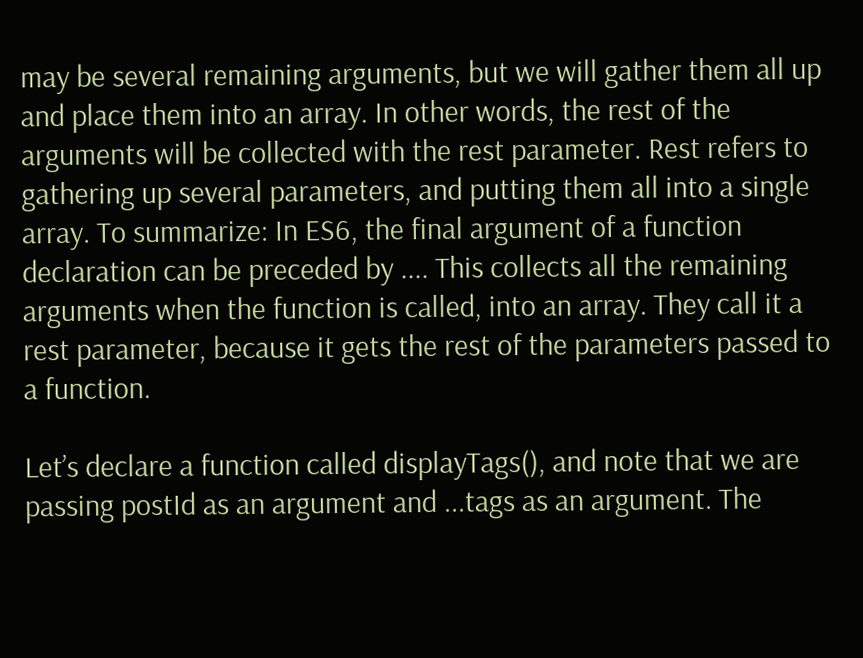may be several remaining arguments, but we will gather them all up and place them into an array. In other words, the rest of the arguments will be collected with the rest parameter. Rest refers to gathering up several parameters, and putting them all into a single array. To summarize: In ES6, the final argument of a function declaration can be preceded by .... This collects all the remaining arguments when the function is called, into an array. They call it a rest parameter, because it gets the rest of the parameters passed to a function.

Let’s declare a function called displayTags(), and note that we are passing postId as an argument and ...tags as an argument. The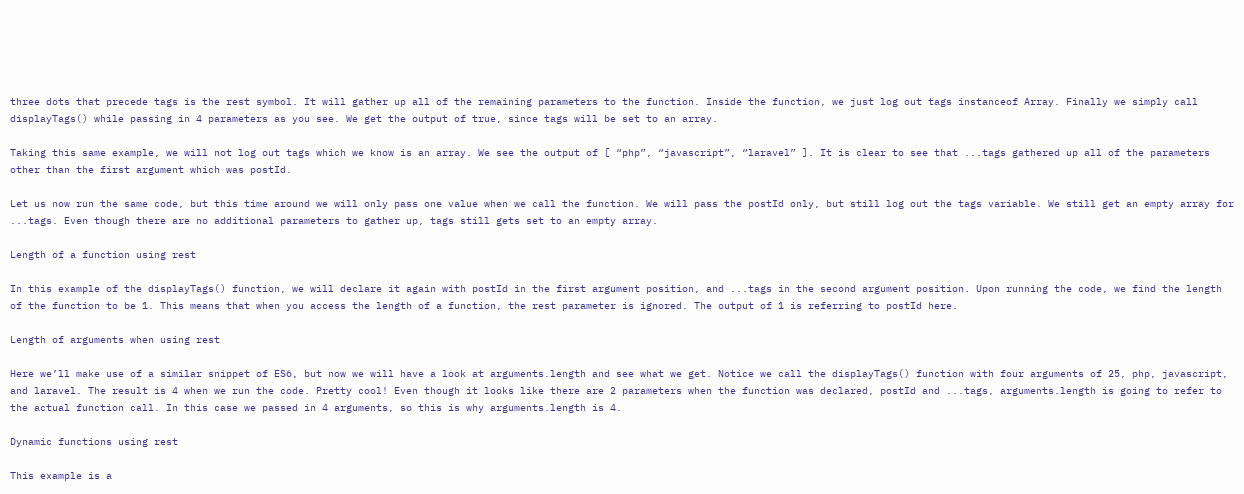three dots that precede tags is the rest symbol. It will gather up all of the remaining parameters to the function. Inside the function, we just log out tags instanceof Array. Finally we simply call displayTags() while passing in 4 parameters as you see. We get the output of true, since tags will be set to an array.

Taking this same example, we will not log out tags which we know is an array. We see the output of [ “php”, “javascript”, “laravel” ]. It is clear to see that ...tags gathered up all of the parameters other than the first argument which was postId.

Let us now run the same code, but this time around we will only pass one value when we call the function. We will pass the postId only, but still log out the tags variable. We still get an empty array for ...tags. Even though there are no additional parameters to gather up, tags still gets set to an empty array.

Length of a function using rest

In this example of the displayTags() function, we will declare it again with postId in the first argument position, and ...tags in the second argument position. Upon running the code, we find the length of the function to be 1. This means that when you access the length of a function, the rest parameter is ignored. The output of 1 is referring to postId here.

Length of arguments when using rest

Here we’ll make use of a similar snippet of ES6, but now we will have a look at arguments.length and see what we get. Notice we call the displayTags() function with four arguments of 25, php, javascript, and laravel. The result is 4 when we run the code. Pretty cool! Even though it looks like there are 2 parameters when the function was declared, postId and ...tags, arguments.length is going to refer to the actual function call. In this case we passed in 4 arguments, so this is why arguments.length is 4.

Dynamic functions using rest

This example is a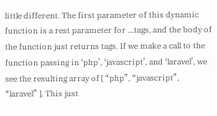little different. The first parameter of this dynamic function is a rest parameter for ...tags, and the body of the function just returns tags. If we make a call to the function passing in ‘php’, ‘javascript’, and ‘laravel’, we see the resulting array of [ “php”, “javascript”, “laravel” ]. This just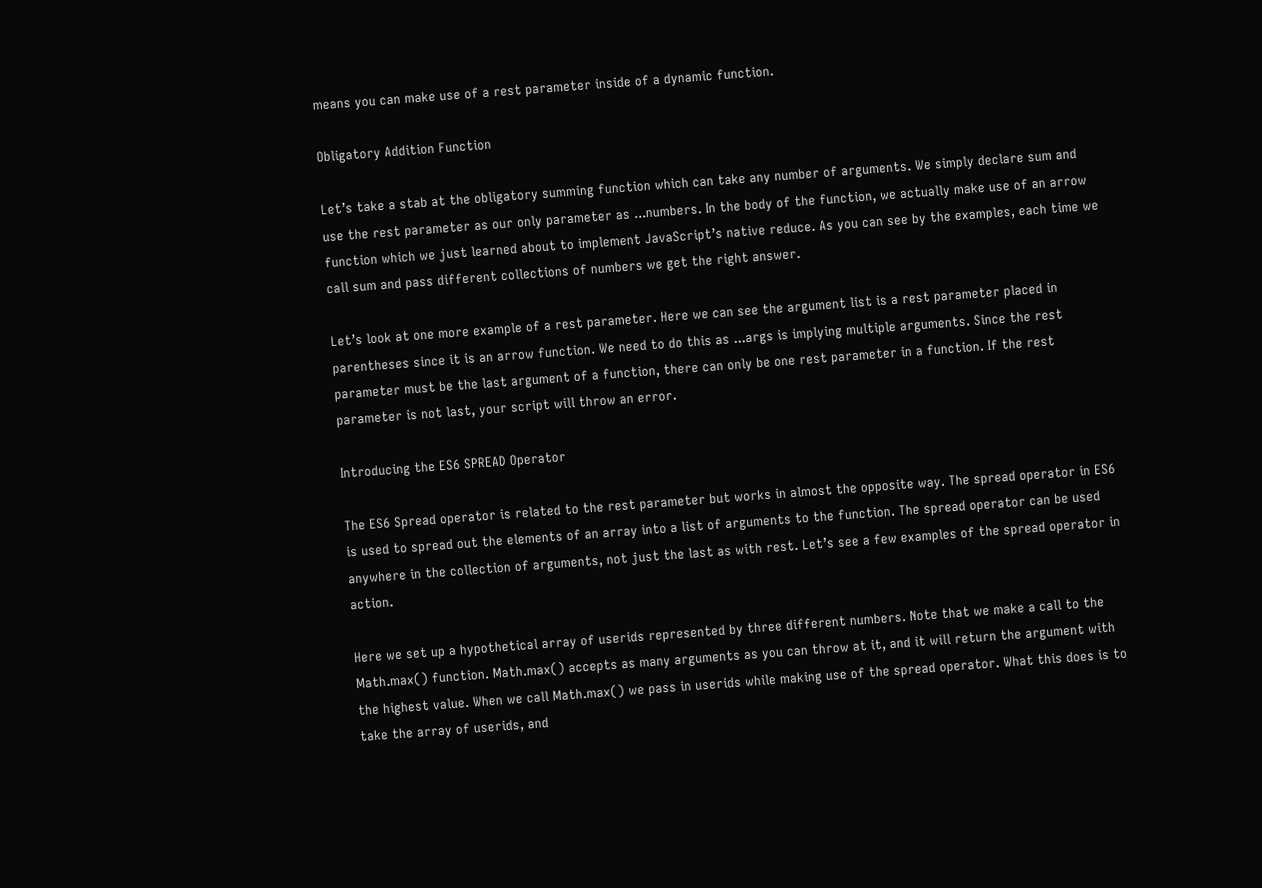means you can make use of a rest parameter inside of a dynamic function.

Obligatory Addition Function

Let’s take a stab at the obligatory summing function which can take any number of arguments. We simply declare sum and use the rest parameter as our only parameter as ...numbers. In the body of the function, we actually make use of an arrow function which we just learned about to implement JavaScript’s native reduce. As you can see by the examples, each time we call sum and pass different collections of numbers we get the right answer.

Let’s look at one more example of a rest parameter. Here we can see the argument list is a rest parameter placed in parentheses since it is an arrow function. We need to do this as ...args is implying multiple arguments. Since the rest parameter must be the last argument of a function, there can only be one rest parameter in a function. If the rest parameter is not last, your script will throw an error.

Introducing the ES6 SPREAD Operator

The ES6 Spread operator is related to the rest parameter but works in almost the opposite way. The spread operator in ES6 is used to spread out the elements of an array into a list of arguments to the function. The spread operator can be used anywhere in the collection of arguments, not just the last as with rest. Let’s see a few examples of the spread operator in action.

Here we set up a hypothetical array of userids represented by three different numbers. Note that we make a call to the Math.max() function. Math.max() accepts as many arguments as you can throw at it, and it will return the argument with the highest value. When we call Math.max() we pass in userids while making use of the spread operator. What this does is to take the array of userids, and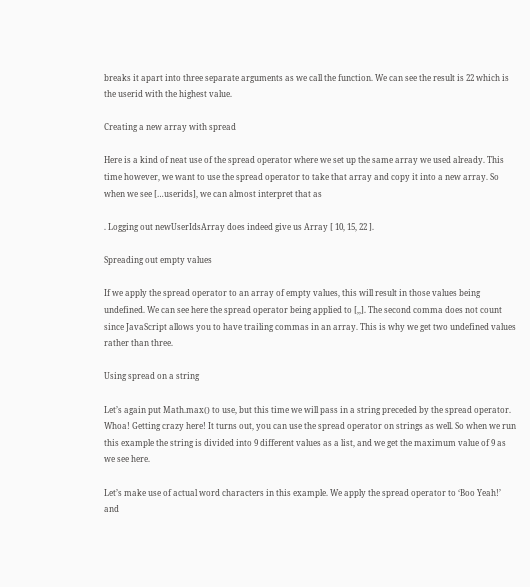breaks it apart into three separate arguments as we call the function. We can see the result is 22 which is the userid with the highest value.

Creating a new array with spread

Here is a kind of neat use of the spread operator where we set up the same array we used already. This time however, we want to use the spread operator to take that array and copy it into a new array. So when we see […userids], we can almost interpret that as

. Logging out newUserIdsArray does indeed give us Array [ 10, 15, 22 ].

Spreading out empty values

If we apply the spread operator to an array of empty values, this will result in those values being undefined. We can see here the spread operator being applied to [,,]. The second comma does not count since JavaScript allows you to have trailing commas in an array. This is why we get two undefined values rather than three.

Using spread on a string

Let’s again put Math.max() to use, but this time we will pass in a string preceded by the spread operator. Whoa! Getting crazy here! It turns out, you can use the spread operator on strings as well. So when we run this example the string is divided into 9 different values as a list, and we get the maximum value of 9 as we see here.

Let’s make use of actual word characters in this example. We apply the spread operator to ‘Boo Yeah!’ and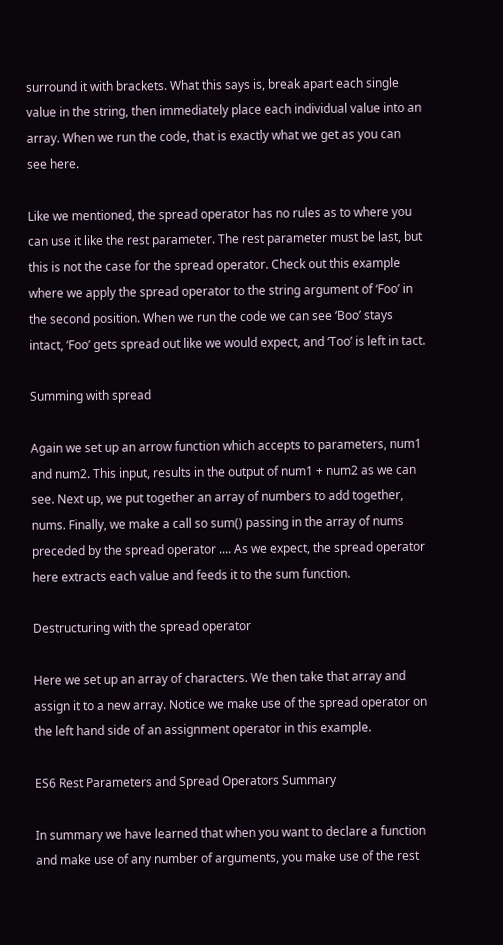surround it with brackets. What this says is, break apart each single value in the string, then immediately place each individual value into an array. When we run the code, that is exactly what we get as you can see here.

Like we mentioned, the spread operator has no rules as to where you can use it like the rest parameter. The rest parameter must be last, but this is not the case for the spread operator. Check out this example where we apply the spread operator to the string argument of ‘Foo’ in the second position. When we run the code we can see ‘Boo’ stays intact, ‘Foo’ gets spread out like we would expect, and ‘Too’ is left in tact.

Summing with spread

Again we set up an arrow function which accepts to parameters, num1 and num2. This input, results in the output of num1 + num2 as we can see. Next up, we put together an array of numbers to add together, nums. Finally, we make a call so sum() passing in the array of nums preceded by the spread operator .... As we expect, the spread operator here extracts each value and feeds it to the sum function.

Destructuring with the spread operator

Here we set up an array of characters. We then take that array and assign it to a new array. Notice we make use of the spread operator on the left hand side of an assignment operator in this example.

ES6 Rest Parameters and Spread Operators Summary

In summary we have learned that when you want to declare a function and make use of any number of arguments, you make use of the rest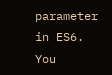parameter in ES6. You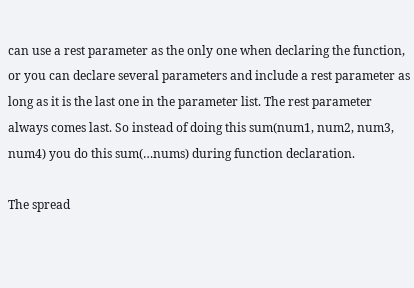can use a rest parameter as the only one when declaring the function, or you can declare several parameters and include a rest parameter as long as it is the last one in the parameter list. The rest parameter always comes last. So instead of doing this sum(num1, num2, num3, num4) you do this sum(…nums) during function declaration.

The spread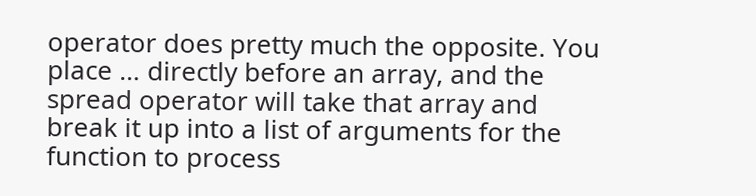operator does pretty much the opposite. You place … directly before an array, and the spread operator will take that array and break it up into a list of arguments for the function to process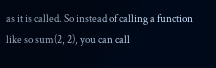as it is called. So instead of calling a function like so sum(2, 2), you can call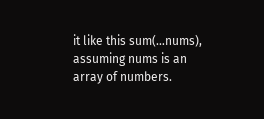it like this sum(…nums), assuming nums is an array of numbers.